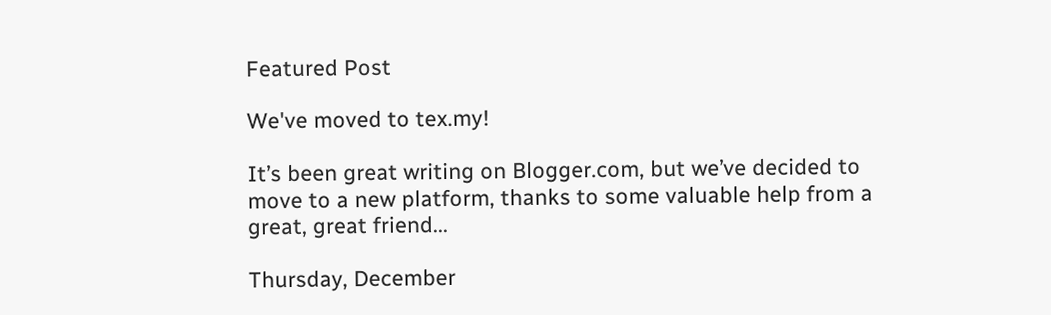Featured Post

We've moved to tex.my!

It’s been great writing on Blogger.com, but we’ve decided to move to a new platform, thanks to some valuable help from a great, great friend...

Thursday, December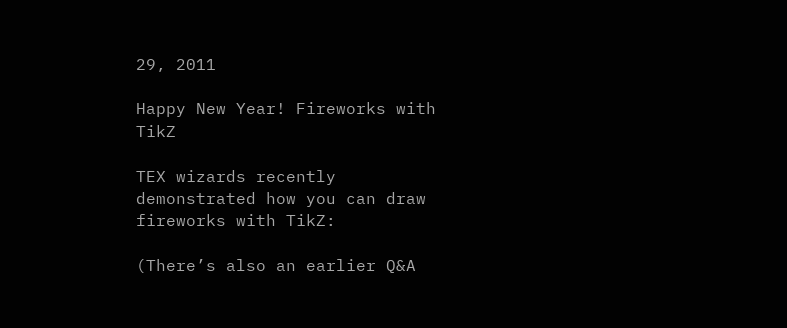29, 2011

Happy New Year! Fireworks with TikZ

TEX wizards recently demonstrated how you can draw fireworks with TikZ:

(There’s also an earlier Q&A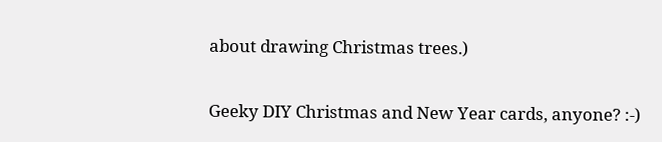about drawing Christmas trees.)

Geeky DIY Christmas and New Year cards, anyone? :-)